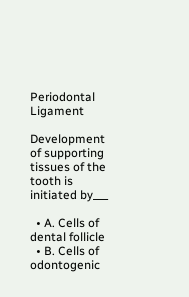Periodontal Ligament

Development of supporting tissues of the tooth is initiated by___

  • A. Cells of dental follicle
  • B. Cells of odontogenic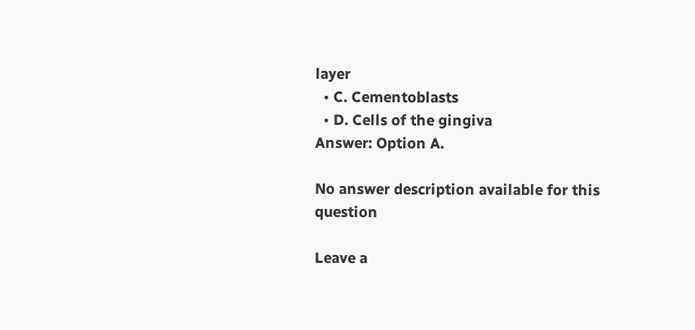layer
  • C. Cementoblasts
  • D. Cells of the gingiva
Answer: Option A.

No answer description available for this question

Leave a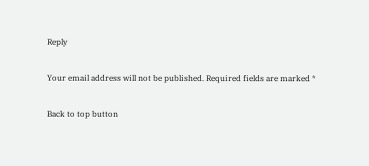Reply

Your email address will not be published. Required fields are marked *

Back to top button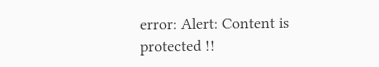error: Alert: Content is protected !!